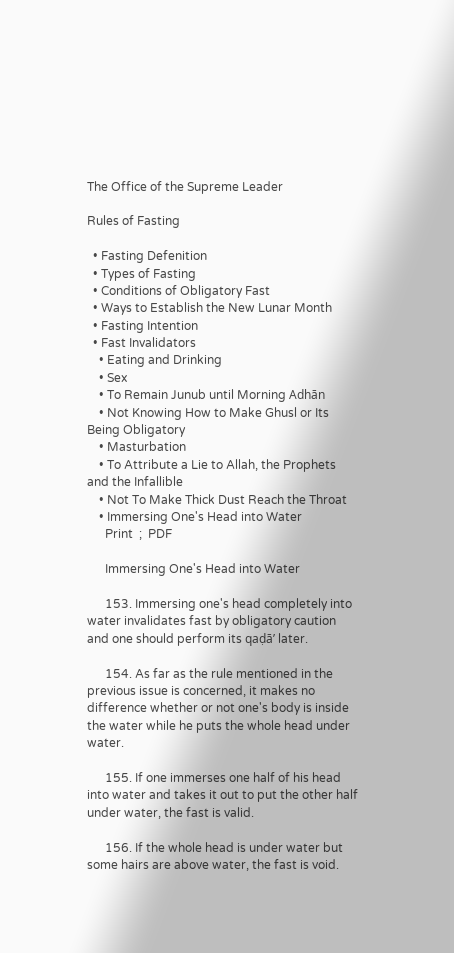The Office of the Supreme Leader

Rules of Fasting

  • Fasting Defenition
  • Types of Fasting
  • Conditions of Obligatory Fast
  • Ways to Establish the New Lunar Month
  • Fasting Intention
  • Fast Invalidators
    • Eating and Drinking
    • Sex
    • To Remain Junub until Morning Adhān
    • Not Knowing How to Make Ghusl or Its Being Obligatory
    • Masturbation
    • To Attribute a Lie to Allah, the Prophets and the Infallible
    • Not To Make Thick Dust Reach the Throat
    • Immersing One's Head into Water
      Print  ;  PDF

      Immersing One's Head into Water

      153. Immersing one's head completely into water invalidates fast by obligatory caution and one should perform its qaḍā’ later.

      154. As far as the rule mentioned in the previous issue is concerned, it makes no difference whether or not one's body is inside the water while he puts the whole head under water.

      155. If one immerses one half of his head into water and takes it out to put the other half under water, the fast is valid.

      156. If the whole head is under water but some hairs are above water, the fast is void.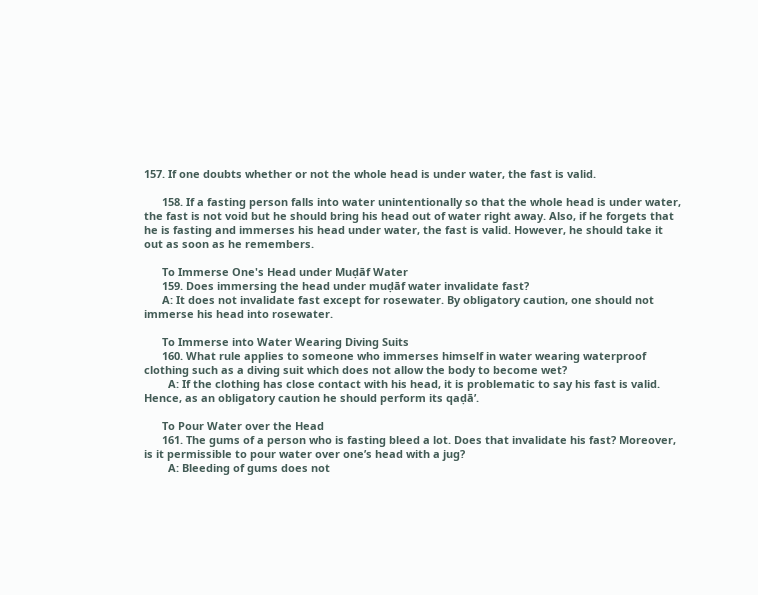157. If one doubts whether or not the whole head is under water, the fast is valid.

      158. If a fasting person falls into water unintentionally so that the whole head is under water, the fast is not void but he should bring his head out of water right away. Also, if he forgets that he is fasting and immerses his head under water, the fast is valid. However, he should take it out as soon as he remembers.

      To Immerse One's Head under Muḍāf Water
      159. Does immersing the head under muḍāf water invalidate fast?
      A: It does not invalidate fast except for rosewater. By obligatory caution, one should not immerse his head into rosewater.

      To Immerse into Water Wearing Diving Suits
      160. What rule applies to someone who immerses himself in water wearing waterproof clothing such as a diving suit which does not allow the body to become wet?
        A: If the clothing has close contact with his head, it is problematic to say his fast is valid. Hence, as an obligatory caution he should perform its qaḍā’.

      To Pour Water over the Head
      161. The gums of a person who is fasting bleed a lot. Does that invalidate his fast? Moreover, is it permissible to pour water over one’s head with a jug?
        A: Bleeding of gums does not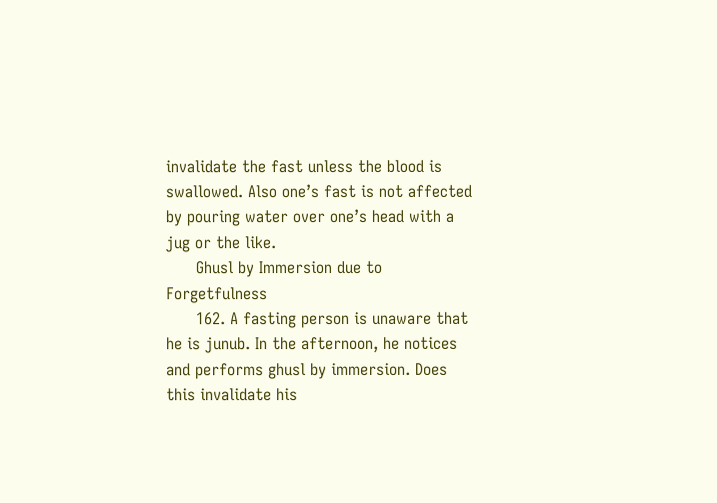invalidate the fast unless the blood is swallowed. Also one’s fast is not affected by pouring water over one’s head with a jug or the like.
      Ghusl by Immersion due to Forgetfulness
      162. A fasting person is unaware that he is junub. In the afternoon, he notices and performs ghusl by immersion. Does this invalidate his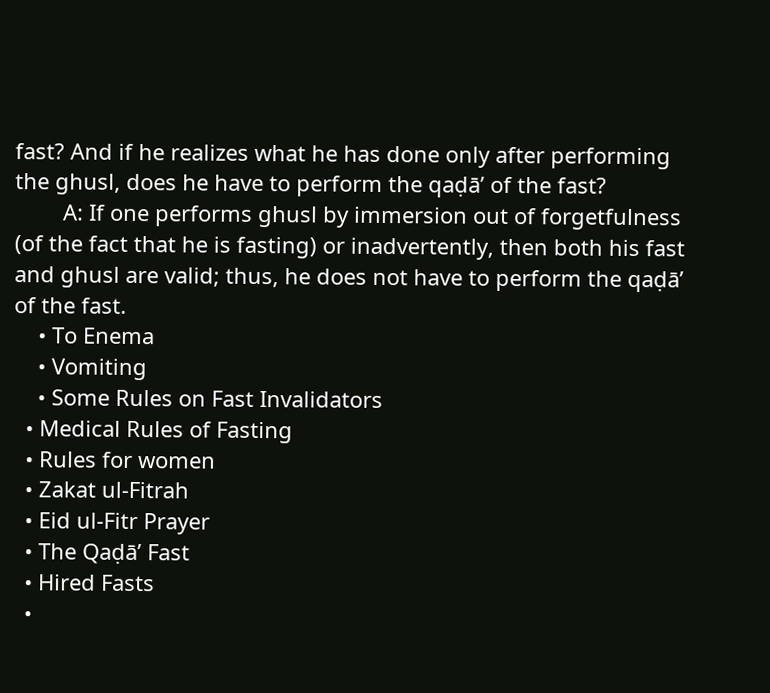fast? And if he realizes what he has done only after performing the ghusl, does he have to perform the qaḍā’ of the fast?
        A: If one performs ghusl by immersion out of forgetfulness (of the fact that he is fasting) or inadvertently, then both his fast and ghusl are valid; thus, he does not have to perform the qaḍā’ of the fast.
    • To Enema
    • Vomiting
    • Some Rules on Fast Invalidators
  • Medical Rules of Fasting
  • Rules for women
  • Zakat ul-Fitrah
  • Eid ul-Fitr Prayer
  • The Qaḍā’ Fast
  • Hired Fasts
  •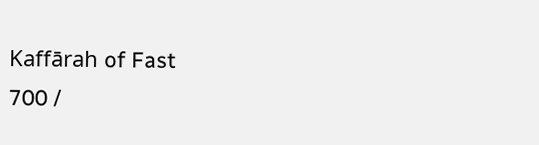Kaffārah of Fast
700 /